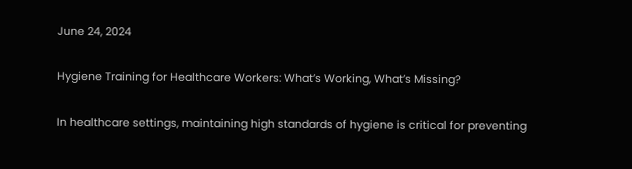June 24, 2024

Hygiene Training for Healthcare Workers: What’s Working, What’s Missing?

In healthcare settings, maintaining high standards of hygiene is critical for preventing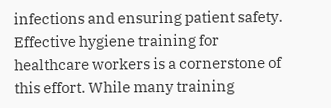infections and ensuring patient safety. Effective hygiene training for healthcare workers is a cornerstone of this effort. While many training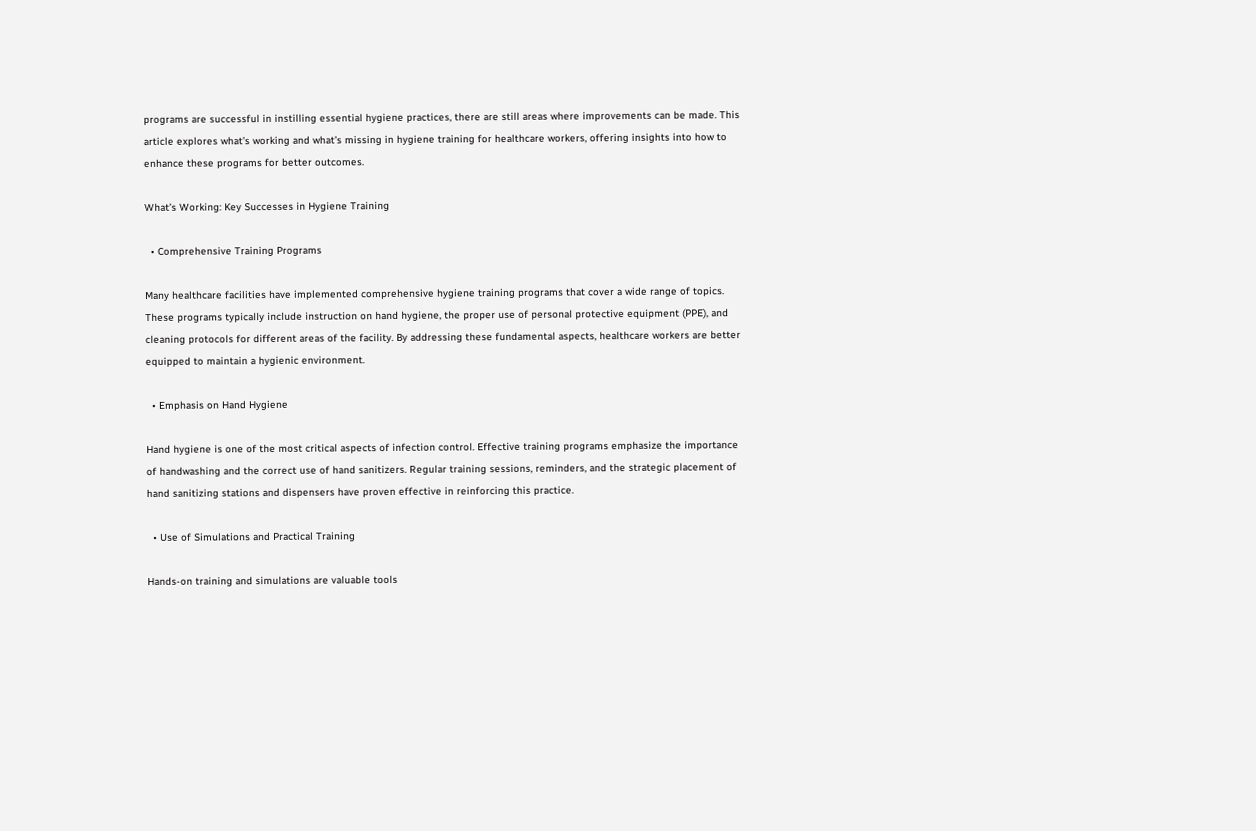programs are successful in instilling essential hygiene practices, there are still areas where improvements can be made. This article explores what’s working and what’s missing in hygiene training for healthcare workers, offering insights into how to enhance these programs for better outcomes.

What’s Working: Key Successes in Hygiene Training

  • Comprehensive Training Programs

Many healthcare facilities have implemented comprehensive hygiene training programs that cover a wide range of topics. These programs typically include instruction on hand hygiene, the proper use of personal protective equipment (PPE), and cleaning protocols for different areas of the facility. By addressing these fundamental aspects, healthcare workers are better equipped to maintain a hygienic environment.

  • Emphasis on Hand Hygiene

Hand hygiene is one of the most critical aspects of infection control. Effective training programs emphasize the importance of handwashing and the correct use of hand sanitizers. Regular training sessions, reminders, and the strategic placement of hand sanitizing stations and dispensers have proven effective in reinforcing this practice.

  • Use of Simulations and Practical Training

Hands-on training and simulations are valuable tools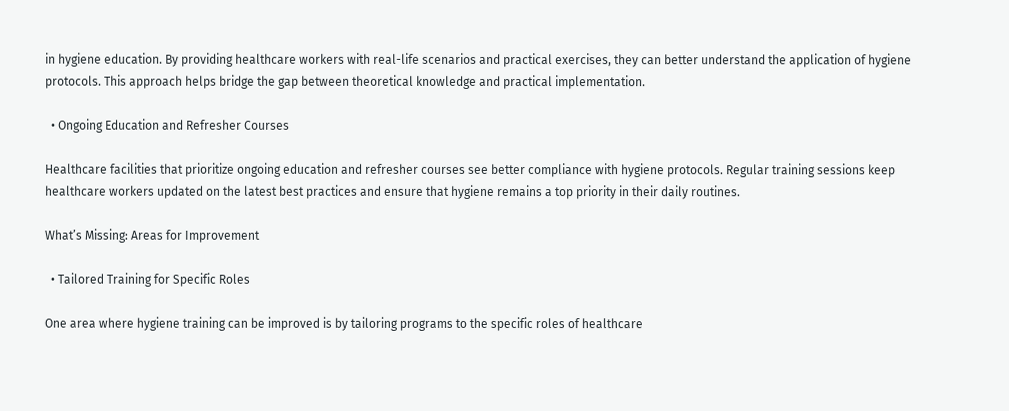in hygiene education. By providing healthcare workers with real-life scenarios and practical exercises, they can better understand the application of hygiene protocols. This approach helps bridge the gap between theoretical knowledge and practical implementation.

  • Ongoing Education and Refresher Courses

Healthcare facilities that prioritize ongoing education and refresher courses see better compliance with hygiene protocols. Regular training sessions keep healthcare workers updated on the latest best practices and ensure that hygiene remains a top priority in their daily routines.

What’s Missing: Areas for Improvement

  • Tailored Training for Specific Roles

One area where hygiene training can be improved is by tailoring programs to the specific roles of healthcare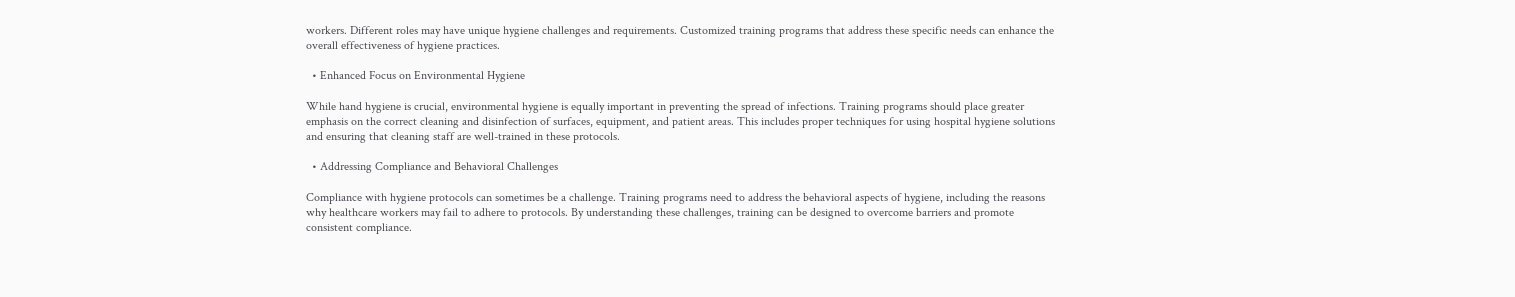workers. Different roles may have unique hygiene challenges and requirements. Customized training programs that address these specific needs can enhance the overall effectiveness of hygiene practices.

  • Enhanced Focus on Environmental Hygiene

While hand hygiene is crucial, environmental hygiene is equally important in preventing the spread of infections. Training programs should place greater emphasis on the correct cleaning and disinfection of surfaces, equipment, and patient areas. This includes proper techniques for using hospital hygiene solutions and ensuring that cleaning staff are well-trained in these protocols.

  • Addressing Compliance and Behavioral Challenges

Compliance with hygiene protocols can sometimes be a challenge. Training programs need to address the behavioral aspects of hygiene, including the reasons why healthcare workers may fail to adhere to protocols. By understanding these challenges, training can be designed to overcome barriers and promote consistent compliance.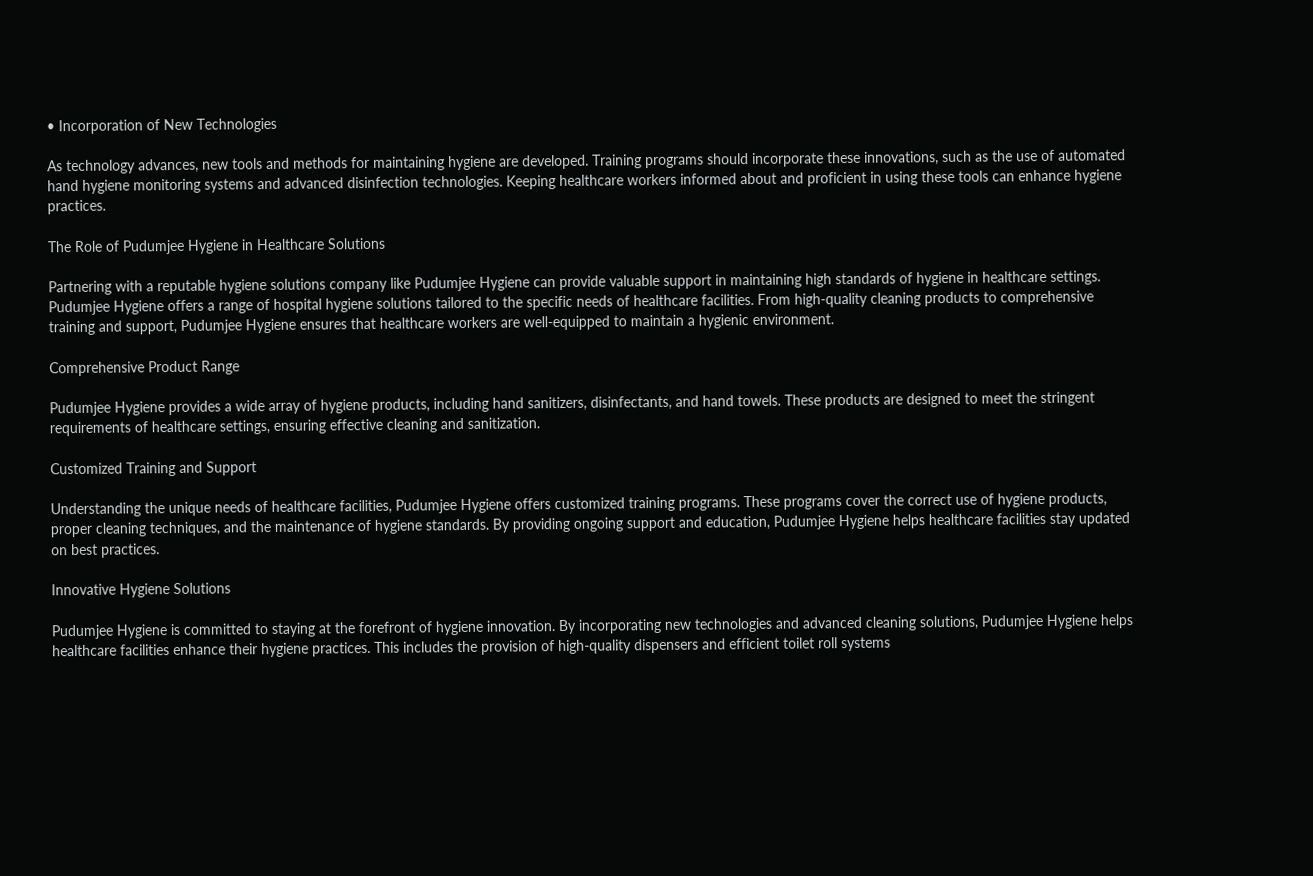• Incorporation of New Technologies

As technology advances, new tools and methods for maintaining hygiene are developed. Training programs should incorporate these innovations, such as the use of automated hand hygiene monitoring systems and advanced disinfection technologies. Keeping healthcare workers informed about and proficient in using these tools can enhance hygiene practices.

The Role of Pudumjee Hygiene in Healthcare Solutions

Partnering with a reputable hygiene solutions company like Pudumjee Hygiene can provide valuable support in maintaining high standards of hygiene in healthcare settings. Pudumjee Hygiene offers a range of hospital hygiene solutions tailored to the specific needs of healthcare facilities. From high-quality cleaning products to comprehensive training and support, Pudumjee Hygiene ensures that healthcare workers are well-equipped to maintain a hygienic environment.

Comprehensive Product Range

Pudumjee Hygiene provides a wide array of hygiene products, including hand sanitizers, disinfectants, and hand towels. These products are designed to meet the stringent requirements of healthcare settings, ensuring effective cleaning and sanitization.

Customized Training and Support

Understanding the unique needs of healthcare facilities, Pudumjee Hygiene offers customized training programs. These programs cover the correct use of hygiene products, proper cleaning techniques, and the maintenance of hygiene standards. By providing ongoing support and education, Pudumjee Hygiene helps healthcare facilities stay updated on best practices.

Innovative Hygiene Solutions

Pudumjee Hygiene is committed to staying at the forefront of hygiene innovation. By incorporating new technologies and advanced cleaning solutions, Pudumjee Hygiene helps healthcare facilities enhance their hygiene practices. This includes the provision of high-quality dispensers and efficient toilet roll systems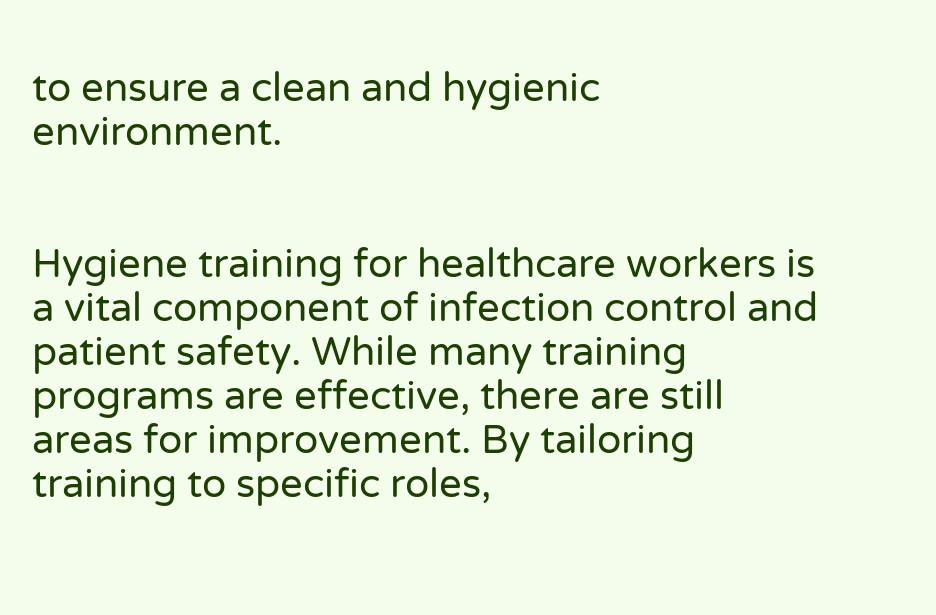to ensure a clean and hygienic environment.


Hygiene training for healthcare workers is a vital component of infection control and patient safety. While many training programs are effective, there are still areas for improvement. By tailoring training to specific roles,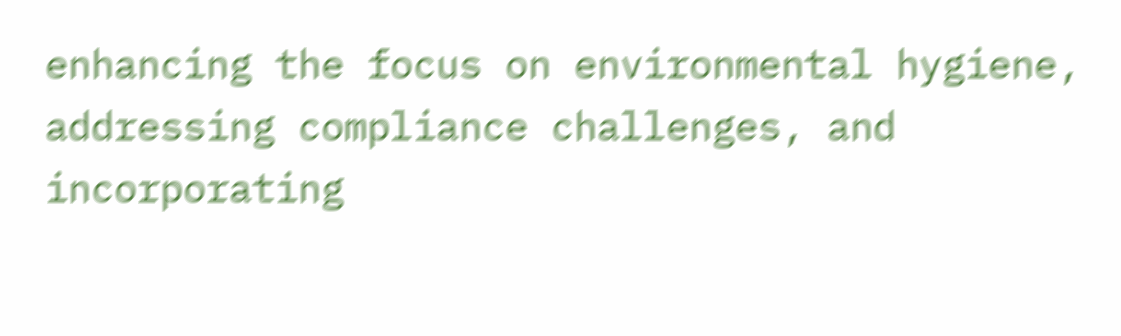enhancing the focus on environmental hygiene, addressing compliance challenges, and incorporating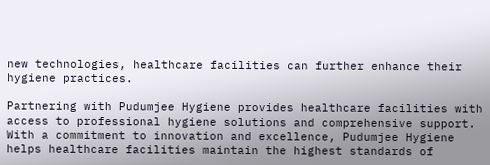new technologies, healthcare facilities can further enhance their hygiene practices.

Partnering with Pudumjee Hygiene provides healthcare facilities with access to professional hygiene solutions and comprehensive support. With a commitment to innovation and excellence, Pudumjee Hygiene helps healthcare facilities maintain the highest standards of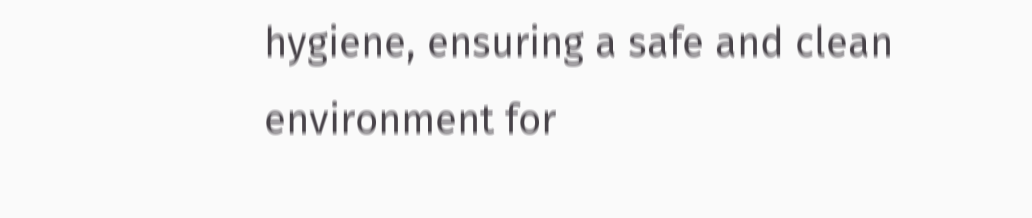hygiene, ensuring a safe and clean environment for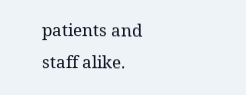patients and staff alike.